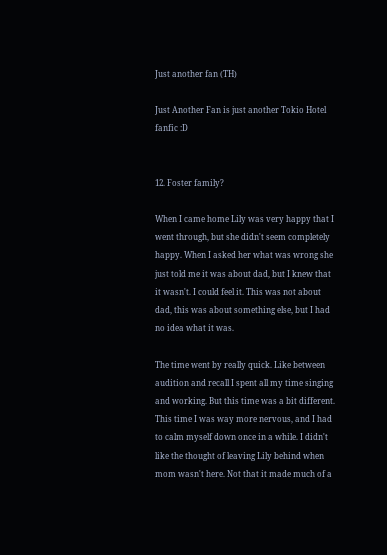Just another fan (TH)

Just Another Fan is just another Tokio Hotel fanfic :D


12. Foster family?

When I came home Lily was very happy that I went through, but she didn't seem completely happy. When I asked her what was wrong she just told me it was about dad, but I knew that it wasn't. I could feel it. This was not about dad, this was about something else, but I had no idea what it was.

The time went by really quick. Like between audition and recall I spent all my time singing and working. But this time was a bit different. This time I was way more nervous, and I had to calm myself down once in a while. I didn't like the thought of leaving Lily behind when mom wasn't here. Not that it made much of a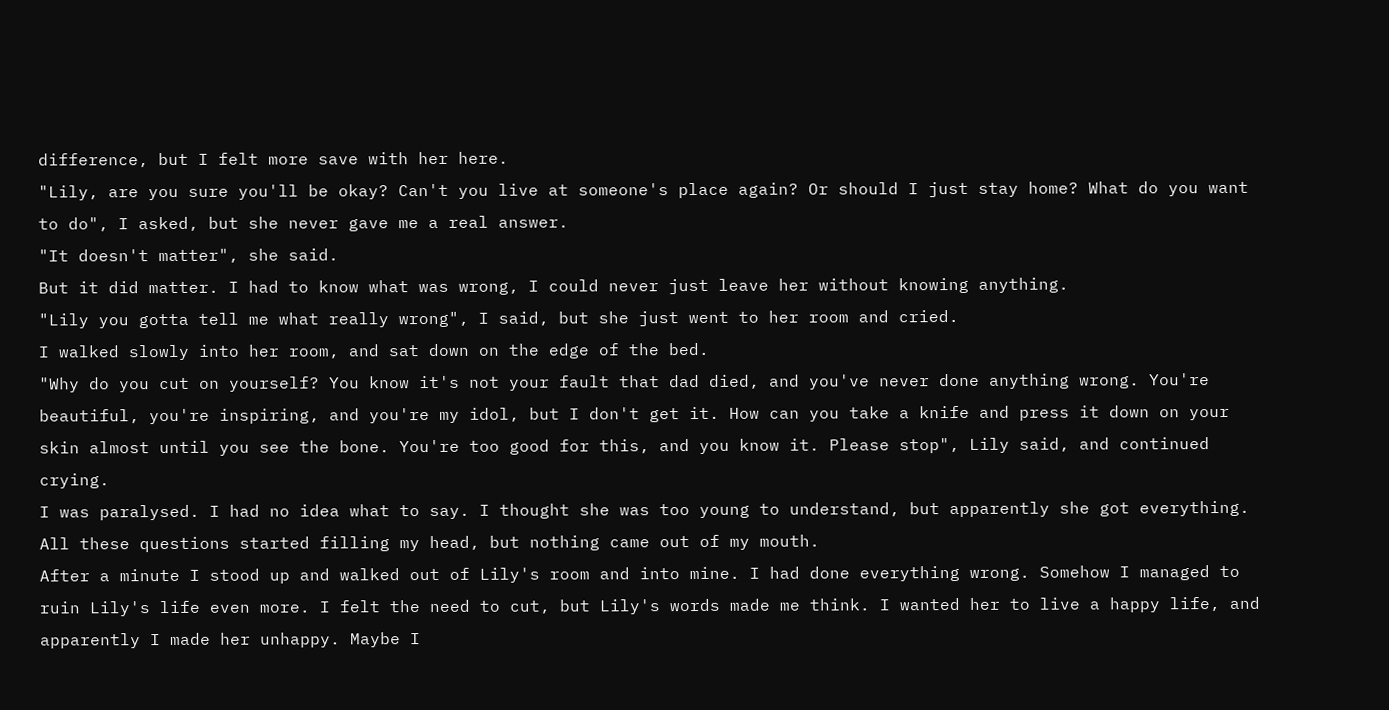difference, but I felt more save with her here.
"Lily, are you sure you'll be okay? Can't you live at someone's place again? Or should I just stay home? What do you want to do", I asked, but she never gave me a real answer.
"It doesn't matter", she said.
But it did matter. I had to know what was wrong, I could never just leave her without knowing anything.
"Lily you gotta tell me what really wrong", I said, but she just went to her room and cried.
I walked slowly into her room, and sat down on the edge of the bed.
"Why do you cut on yourself? You know it's not your fault that dad died, and you've never done anything wrong. You're beautiful, you're inspiring, and you're my idol, but I don't get it. How can you take a knife and press it down on your skin almost until you see the bone. You're too good for this, and you know it. Please stop", Lily said, and continued crying.
I was paralysed. I had no idea what to say. I thought she was too young to understand, but apparently she got everything. All these questions started filling my head, but nothing came out of my mouth.
After a minute I stood up and walked out of Lily's room and into mine. I had done everything wrong. Somehow I managed to ruin Lily's life even more. I felt the need to cut, but Lily's words made me think. I wanted her to live a happy life, and apparently I made her unhappy. Maybe I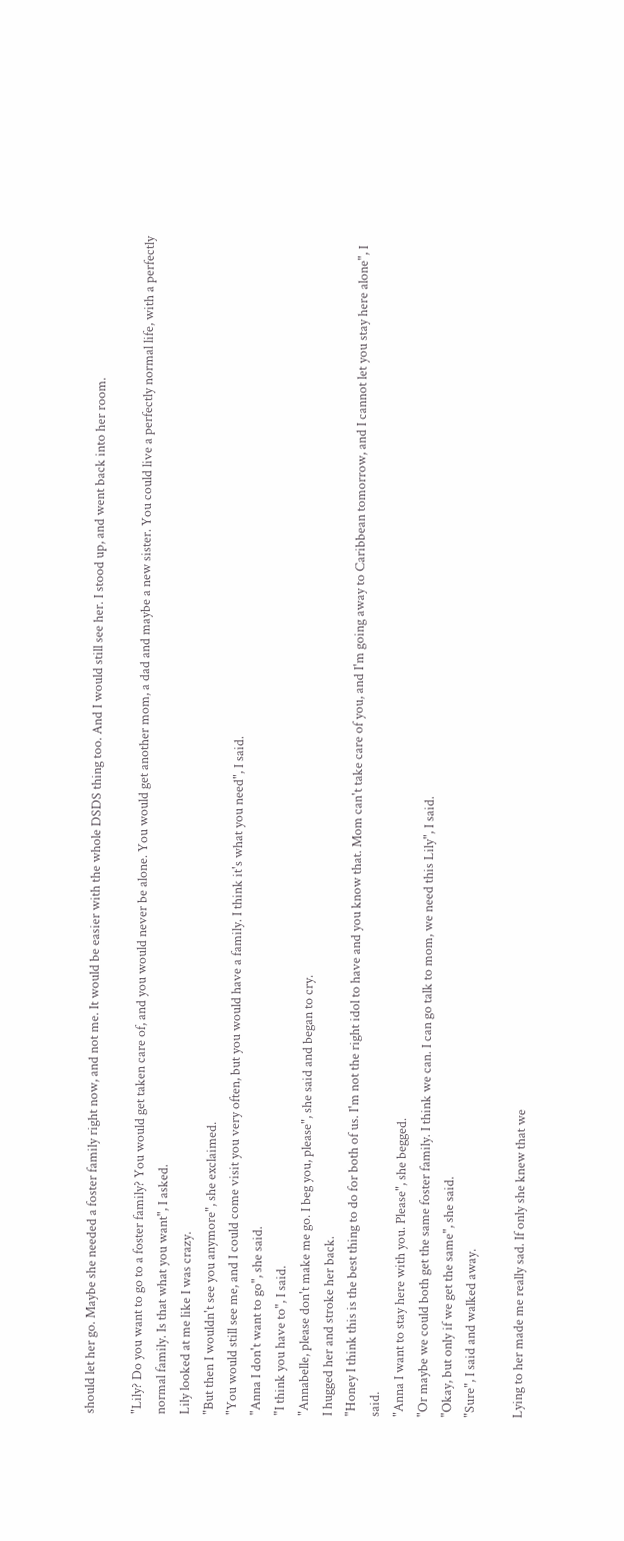should let her go. Maybe she needed a foster family right now, and not me. It would be easier with the whole DSDS thing too. And I would still see her. I stood up, and went back into her room.

"Lily? Do you want to go to a foster family? You would get taken care of, and you would never be alone. You would get another mom, a dad and maybe a new sister. You could live a perfectly normal life, with a perfectly normal family. Is that what you want", I asked.
Lily looked at me like I was crazy.
"But then I wouldn't see you anymore", she exclaimed.
"You would still see me, and I could come visit you very often, but you would have a family. I think it's what you need", I said.
"Anna I don't want to go", she said.
"I think you have to", I said.
"Annabelle, please don't make me go. I beg you, please", she said and began to cry.
I hugged her and stroke her back.
"Honey I think this is the best thing to do for both of us. I'm not the right idol to have and you know that. Mom can't take care of you, and I'm going away to Caribbean tomorrow, and I cannot let you stay here alone", I said.
"Anna I want to stay here with you. Please", she begged.
"Or maybe we could both get the same foster family. I think we can. I can go talk to mom, we need this Lily", I said.
"Okay, but only if we get the same", she said.
"Sure", I said and walked away.

Lying to her made me really sad. If only she knew that we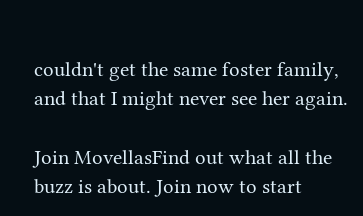couldn't get the same foster family, and that I might never see her again.

Join MovellasFind out what all the buzz is about. Join now to start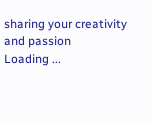sharing your creativity and passion
Loading ...